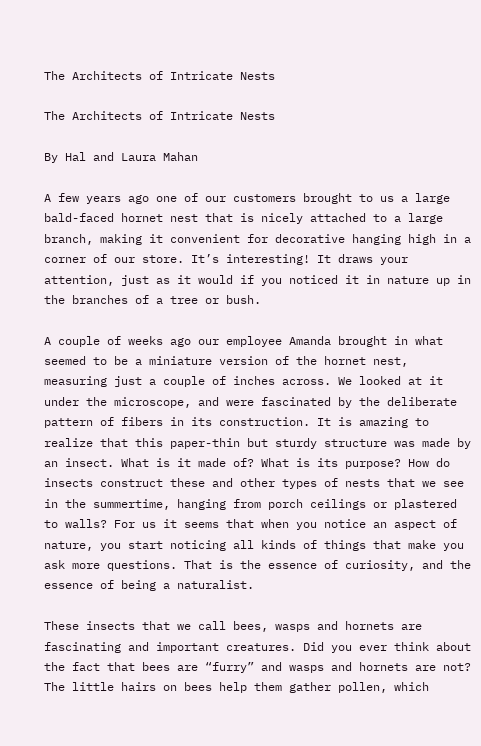The Architects of Intricate Nests

The Architects of Intricate Nests

By Hal and Laura Mahan

A few years ago one of our customers brought to us a large bald-faced hornet nest that is nicely attached to a large branch, making it convenient for decorative hanging high in a corner of our store. It’s interesting! It draws your attention, just as it would if you noticed it in nature up in the branches of a tree or bush.

A couple of weeks ago our employee Amanda brought in what seemed to be a miniature version of the hornet nest, measuring just a couple of inches across. We looked at it under the microscope, and were fascinated by the deliberate pattern of fibers in its construction. It is amazing to realize that this paper-thin but sturdy structure was made by an insect. What is it made of? What is its purpose? How do insects construct these and other types of nests that we see in the summertime, hanging from porch ceilings or plastered to walls? For us it seems that when you notice an aspect of nature, you start noticing all kinds of things that make you ask more questions. That is the essence of curiosity, and the essence of being a naturalist.

These insects that we call bees, wasps and hornets are fascinating and important creatures. Did you ever think about the fact that bees are “furry” and wasps and hornets are not? The little hairs on bees help them gather pollen, which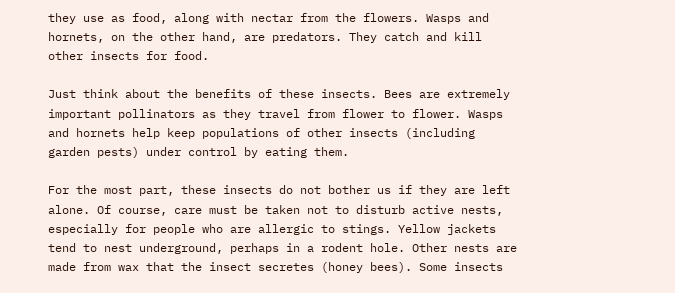they use as food, along with nectar from the flowers. Wasps and hornets, on the other hand, are predators. They catch and kill other insects for food.

Just think about the benefits of these insects. Bees are extremely important pollinators as they travel from flower to flower. Wasps and hornets help keep populations of other insects (including garden pests) under control by eating them.

For the most part, these insects do not bother us if they are left alone. Of course, care must be taken not to disturb active nests, especially for people who are allergic to stings. Yellow jackets tend to nest underground, perhaps in a rodent hole. Other nests are made from wax that the insect secretes (honey bees). Some insects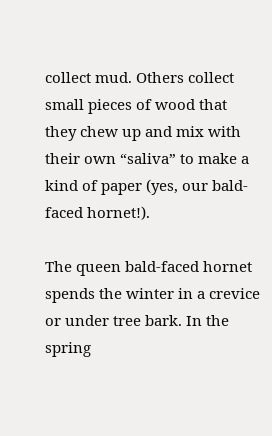collect mud. Others collect small pieces of wood that they chew up and mix with their own “saliva” to make a kind of paper (yes, our bald-faced hornet!).

The queen bald-faced hornet spends the winter in a crevice or under tree bark. In the spring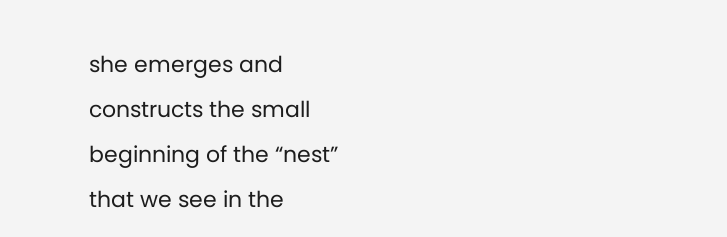she emerges and constructs the small beginning of the “nest” that we see in the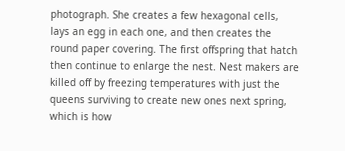photograph. She creates a few hexagonal cells, lays an egg in each one, and then creates the round paper covering. The first offspring that hatch then continue to enlarge the nest. Nest makers are killed off by freezing temperatures with just the queens surviving to create new ones next spring, which is how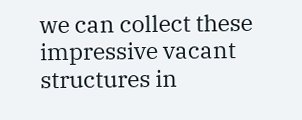we can collect these impressive vacant structures in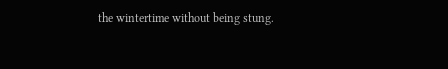the wintertime without being stung.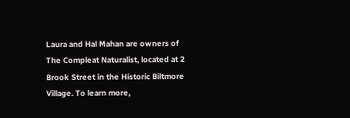Laura and Hal Mahan are owners of The Compleat Naturalist, located at 2 Brook Street in the Historic Biltmore Village. To learn more,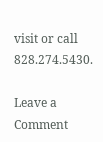visit or call 828.274.5430.

Leave a Comment